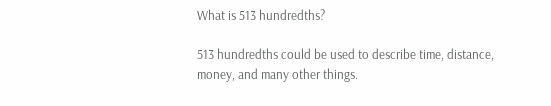What is 513 hundredths?

513 hundredths could be used to describe time, distance, money, and many other things.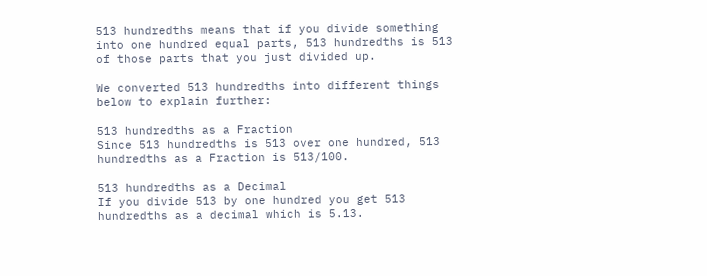513 hundredths means that if you divide something into one hundred equal parts, 513 hundredths is 513 of those parts that you just divided up.

We converted 513 hundredths into different things below to explain further:

513 hundredths as a Fraction
Since 513 hundredths is 513 over one hundred, 513 hundredths as a Fraction is 513/100.

513 hundredths as a Decimal
If you divide 513 by one hundred you get 513 hundredths as a decimal which is 5.13.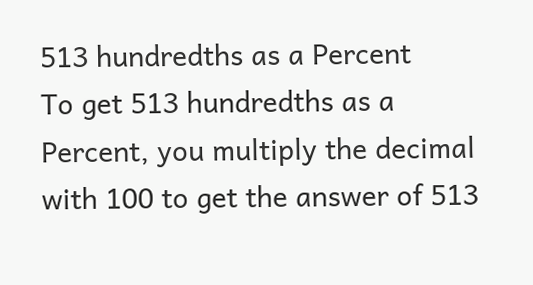513 hundredths as a Percent
To get 513 hundredths as a Percent, you multiply the decimal with 100 to get the answer of 513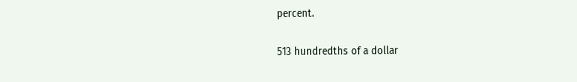percent.

513 hundredths of a dollar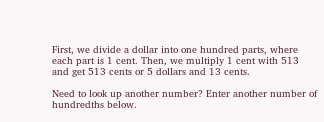First, we divide a dollar into one hundred parts, where each part is 1 cent. Then, we multiply 1 cent with 513 and get 513 cents or 5 dollars and 13 cents.

Need to look up another number? Enter another number of hundredths below.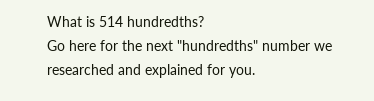What is 514 hundredths?
Go here for the next "hundredths" number we researched and explained for you.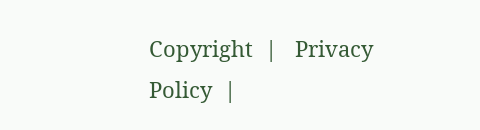Copyright  |   Privacy Policy  |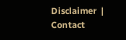Disclaimer  |   Contact